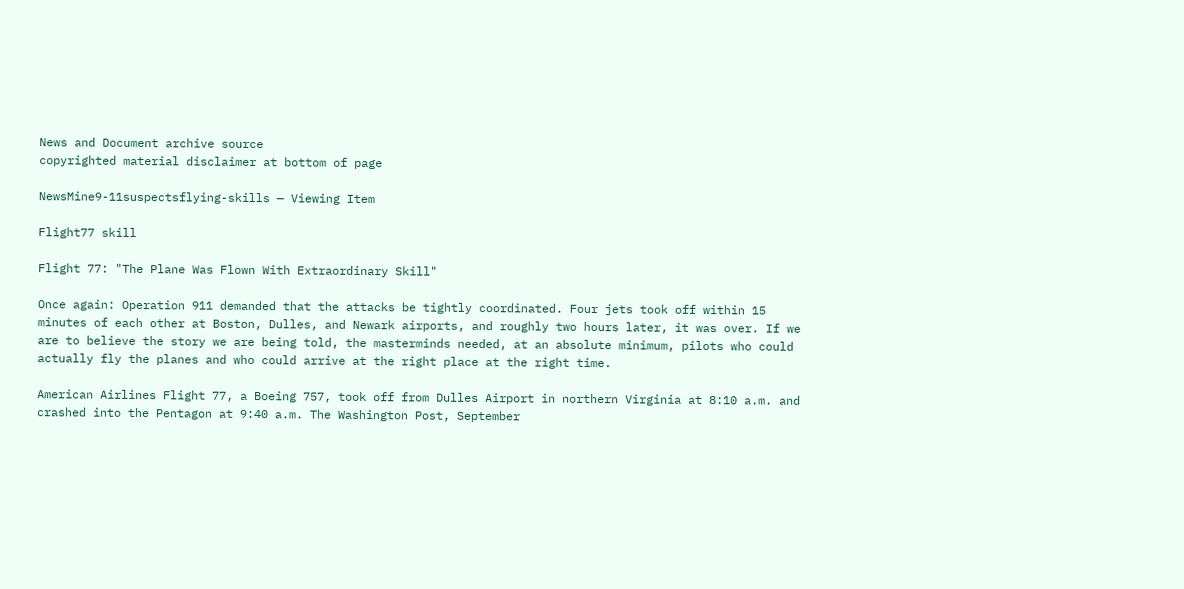News and Document archive source
copyrighted material disclaimer at bottom of page

NewsMine9-11suspectsflying-skills — Viewing Item

Flight77 skill

Flight 77: "The Plane Was Flown With Extraordinary Skill"

Once again: Operation 911 demanded that the attacks be tightly coordinated. Four jets took off within 15
minutes of each other at Boston, Dulles, and Newark airports, and roughly two hours later, it was over. If we
are to believe the story we are being told, the masterminds needed, at an absolute minimum, pilots who could
actually fly the planes and who could arrive at the right place at the right time.

American Airlines Flight 77, a Boeing 757, took off from Dulles Airport in northern Virginia at 8:10 a.m. and
crashed into the Pentagon at 9:40 a.m. The Washington Post, September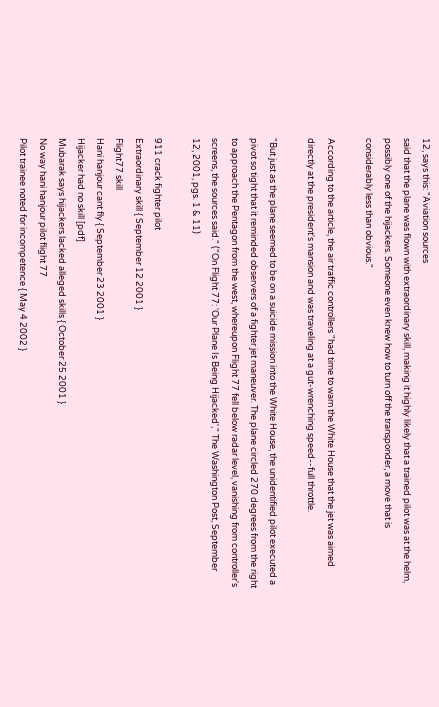12, says this: "Aviation sources
said that the plane was flown with extraordinary skill, making it highly likely that a trained pilot was at the helm,
possibly one of the hijackers. Someone even knew how to turn off the transponder, a move that is
considerably less than obvious."

According to the article, the air traffic controllers "had time to warn the White House that the jet was aimed
directly at the president's mansion and was traveling at a gut-wrenching speed--full throttle.

"But just as the plane seemed to be on a suicide mission into the White House, the unidentified pilot executed a
pivot so tight that it reminded observers of a fighter jet maneuver. The plane circled 270 degrees from the right
to approach the Pentagon from the west, whereupon Flight 77 fell below radar level, vanishing from controller's
screens, the sources said." ("On Flight 77: 'Our Plane Is Being Hijacked'," The Washington Post, September
12, 2001, pgs. 1 & 11)

911 crack fighter pilot
Extraordinary skill { September 12 2001 }
Flight77 skill
Hani hanjour cant fly { September 23 2001 }
Hijacker had no skill [pdf]
Mubarak says hijackers lacked alleged skills { October 25 2001 }
No way hani hanjour pilot flight 77
Pilot trainee noted for incompetence { May 4 2002 }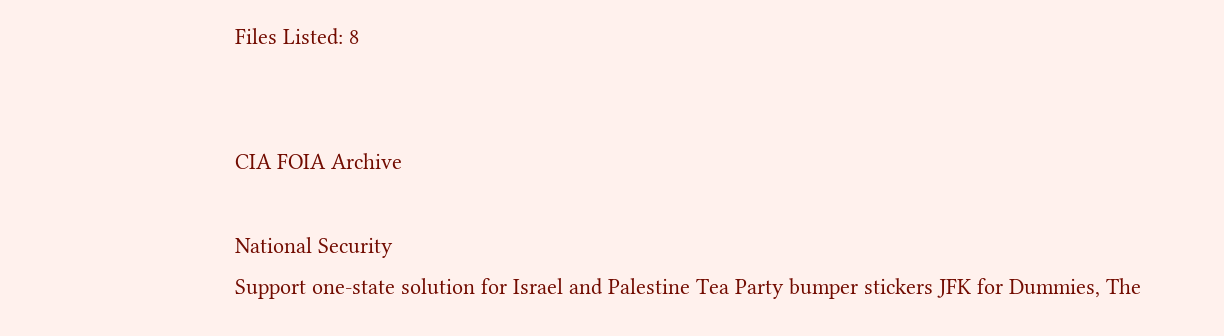Files Listed: 8


CIA FOIA Archive

National Security
Support one-state solution for Israel and Palestine Tea Party bumper stickers JFK for Dummies, The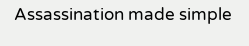Assassination made simple